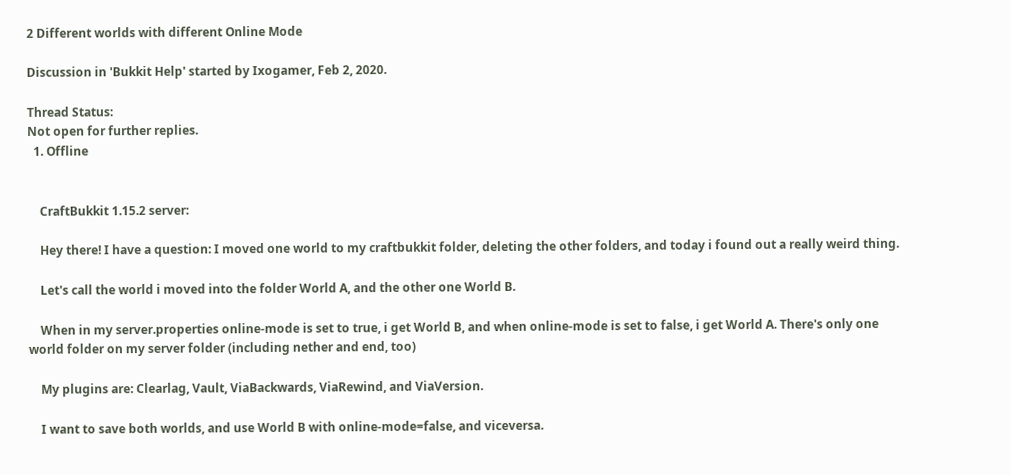2 Different worlds with different Online Mode

Discussion in 'Bukkit Help' started by Ixogamer, Feb 2, 2020.

Thread Status:
Not open for further replies.
  1. Offline


    CraftBukkit 1.15.2 server:

    Hey there! I have a question: I moved one world to my craftbukkit folder, deleting the other folders, and today i found out a really weird thing.

    Let's call the world i moved into the folder World A, and the other one World B.

    When in my server.properties online-mode is set to true, i get World B, and when online-mode is set to false, i get World A. There's only one world folder on my server folder (including nether and end, too)

    My plugins are: Clearlag, Vault, ViaBackwards, ViaRewind, and ViaVersion.

    I want to save both worlds, and use World B with online-mode=false, and viceversa.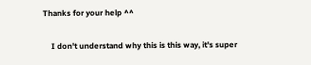Thanks for your help ^^

    I don't understand why this is this way, it's super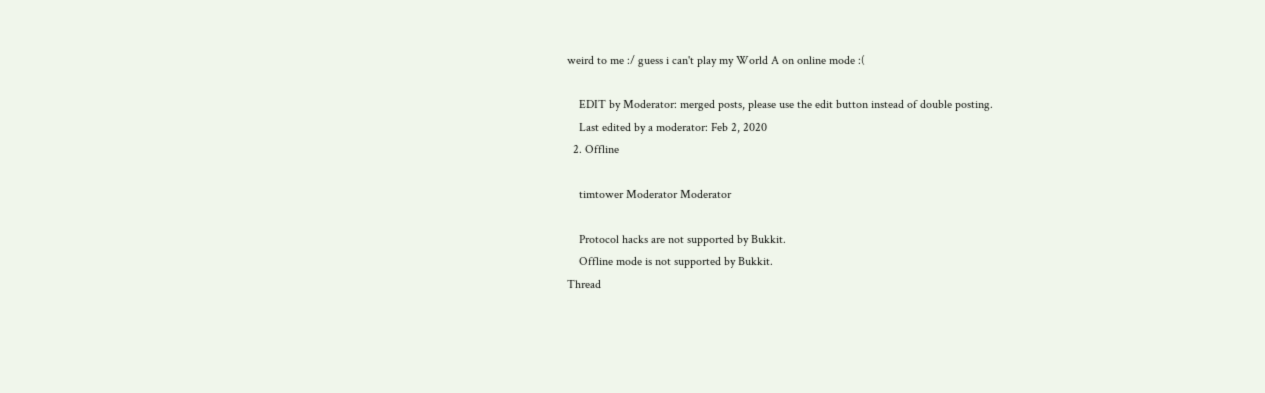weird to me :/ guess i can't play my World A on online mode :(

    EDIT by Moderator: merged posts, please use the edit button instead of double posting.
    Last edited by a moderator: Feb 2, 2020
  2. Offline

    timtower Moderator Moderator

    Protocol hacks are not supported by Bukkit.
    Offline mode is not supported by Bukkit.
Thread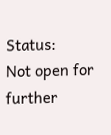Status:
Not open for further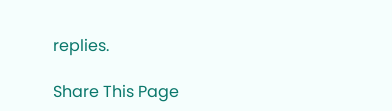replies.

Share This Page